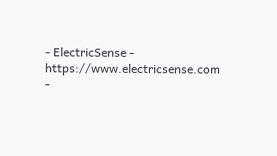- ElectricSense - https://www.electricsense.com -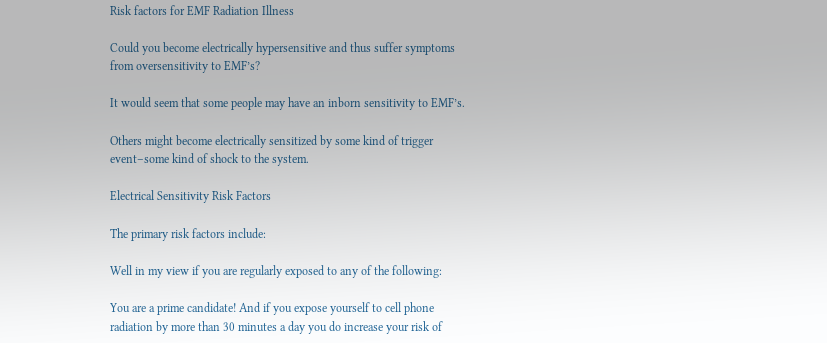Risk factors for EMF Radiation Illness

Could you become electrically hypersensitive and thus suffer symptoms from oversensitivity to EMF’s?

It would seem that some people may have an inborn sensitivity to EMF’s.

Others might become electrically sensitized by some kind of trigger event–some kind of shock to the system.

Electrical Sensitivity Risk Factors

The primary risk factors include:

Well in my view if you are regularly exposed to any of the following:

You are a prime candidate! And if you expose yourself to cell phone radiation by more than 30 minutes a day you do increase your risk of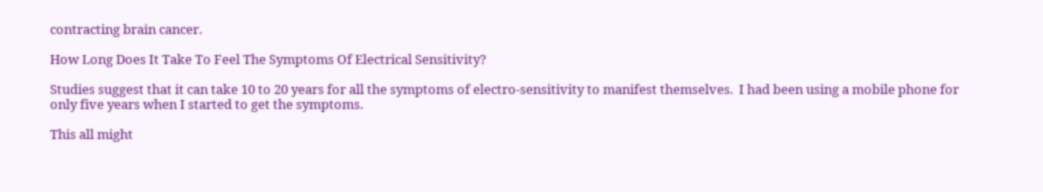contracting brain cancer.

How Long Does It Take To Feel The Symptoms Of Electrical Sensitivity?

Studies suggest that it can take 10 to 20 years for all the symptoms of electro-sensitivity to manifest themselves.  I had been using a mobile phone for only five years when I started to get the symptoms.

This all might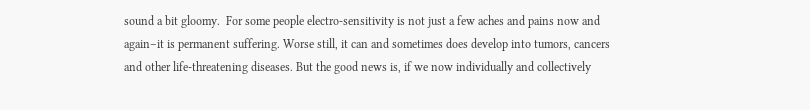sound a bit gloomy.  For some people electro-sensitivity is not just a few aches and pains now and again–it is permanent suffering. Worse still, it can and sometimes does develop into tumors, cancers and other life-threatening diseases. But the good news is, if we now individually and collectively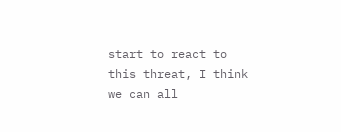start to react to this threat, I think we can all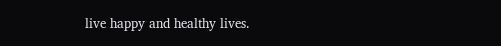live happy and healthy lives.